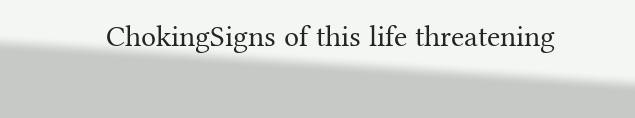ChokingSigns of this life threatening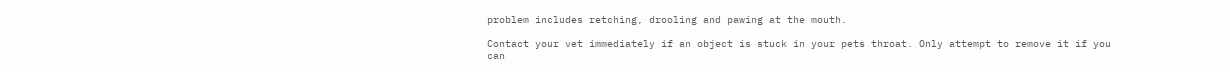problem includes retching, drooling and pawing at the mouth.

Contact your vet immediately if an object is stuck in your pets throat. Only attempt to remove it if you can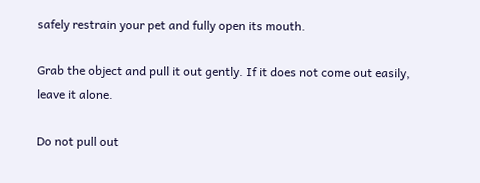safely restrain your pet and fully open its mouth.

Grab the object and pull it out gently. If it does not come out easily, leave it alone.

Do not pull out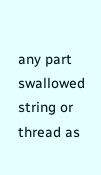any part swallowed string or thread as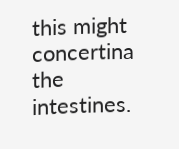this might concertina the intestines.